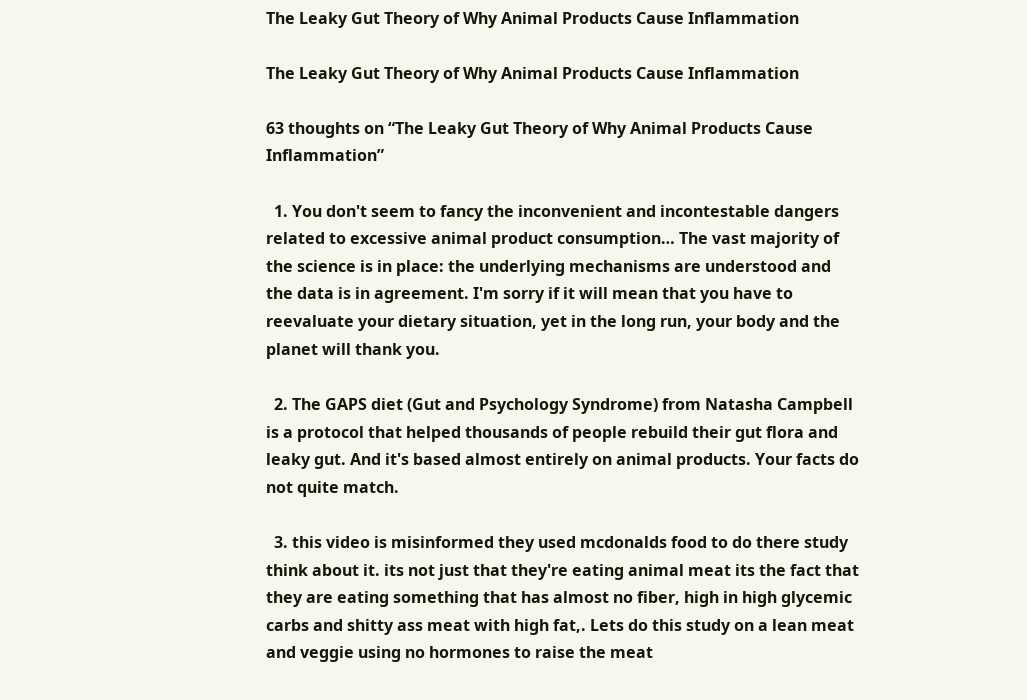The Leaky Gut Theory of Why Animal Products Cause Inflammation

The Leaky Gut Theory of Why Animal Products Cause Inflammation

63 thoughts on “The Leaky Gut Theory of Why Animal Products Cause Inflammation”

  1. You don't seem to fancy the inconvenient and incontestable dangers related to excessive animal product consumption… The vast majority of the science is in place: the underlying mechanisms are understood and the data is in agreement. I'm sorry if it will mean that you have to reevaluate your dietary situation, yet in the long run, your body and the planet will thank you.

  2. The GAPS diet (Gut and Psychology Syndrome) from Natasha Campbell is a protocol that helped thousands of people rebuild their gut flora and leaky gut. And it's based almost entirely on animal products. Your facts do not quite match.

  3. this video is misinformed they used mcdonalds food to do there study think about it. its not just that they're eating animal meat its the fact that they are eating something that has almost no fiber, high in high glycemic carbs and shitty ass meat with high fat,. Lets do this study on a lean meat and veggie using no hormones to raise the meat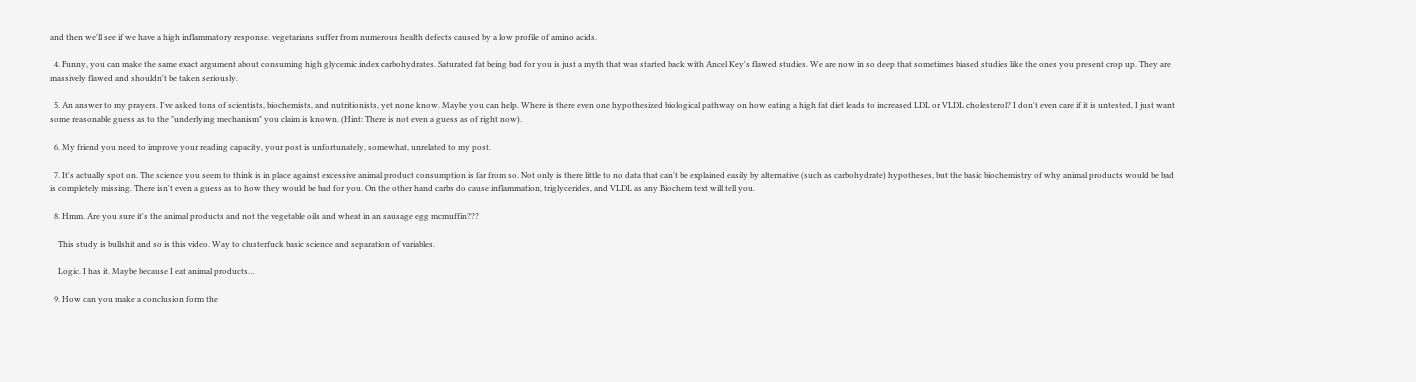and then we'll see if we have a high inflammatory response. vegetarians suffer from numerous health defects caused by a low profile of amino acids.

  4. Funny, you can make the same exact argument about consuming high glycemic index carbohydrates. Saturated fat being bad for you is just a myth that was started back with Ancel Key's flawed studies. We are now in so deep that sometimes biased studies like the ones you present crop up. They are massively flawed and shouldn't be taken seriously.

  5. An answer to my prayers. I've asked tons of scientists, biochemists, and nutritionists, yet none know. Maybe you can help. Where is there even one hypothesized biological pathway on how eating a high fat diet leads to increased LDL or VLDL cholesterol? I don't even care if it is untested, I just want some reasonable guess as to the "underlying mechanism" you claim is known. (Hint: There is not even a guess as of right now).

  6. My friend you need to improve your reading capacity, your post is unfortunately, somewhat, unrelated to my post.

  7. It's actually spot on. The science you seem to think is in place against excessive animal product consumption is far from so. Not only is there little to no data that can't be explained easily by alternative (such as carbohydrate) hypotheses, but the basic biochemistry of why animal products would be bad is completely missing. There isn't even a guess as to how they would be bad for you. On the other hand carbs do cause inflammation, triglycerides, and VLDL as any Biochem text will tell you.

  8. Hmm. Are you sure it's the animal products and not the vegetable oils and wheat in an sausage egg mcmuffin???

    This study is bullshit and so is this video. Way to clusterfuck basic science and separation of variables.

    Logic. I has it. Maybe because I eat animal products…

  9. How can you make a conclusion form the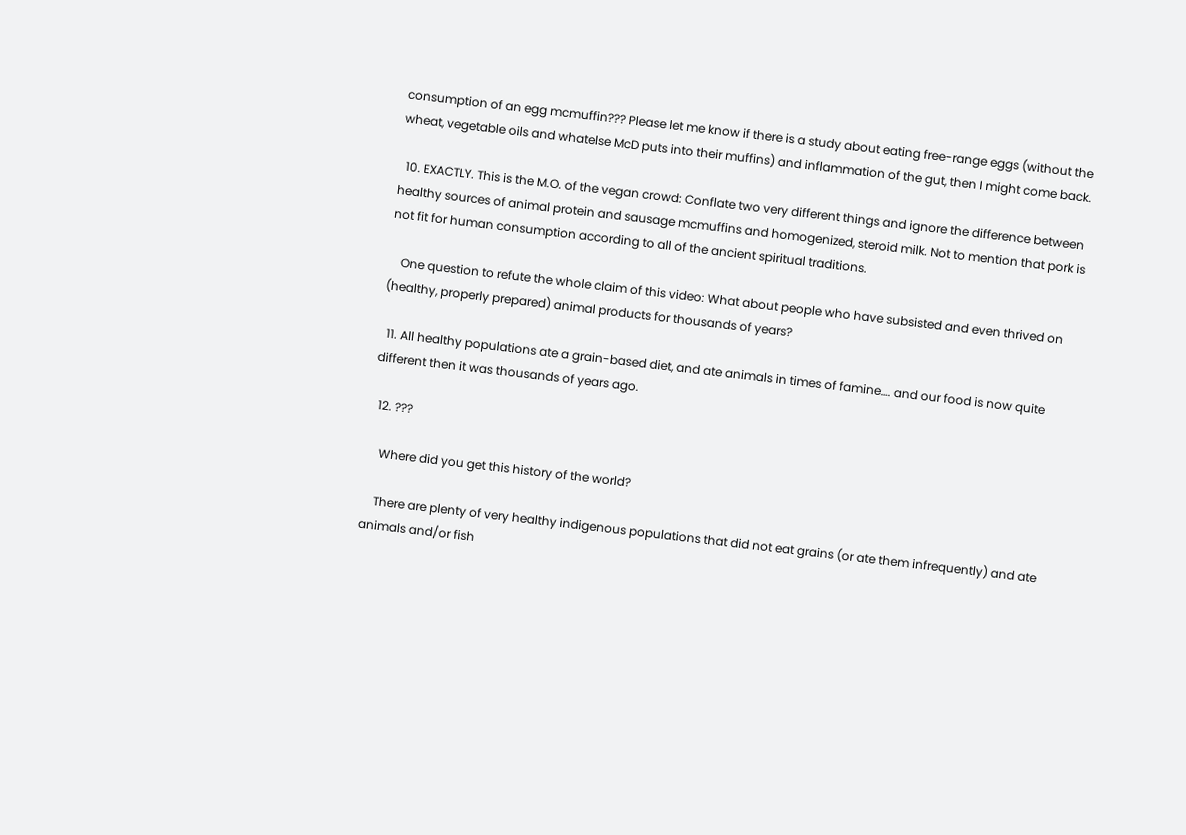consumption of an egg mcmuffin??? Please let me know if there is a study about eating free-range eggs (without the wheat, vegetable oils and whatelse McD puts into their muffins) and inflammation of the gut, then I might come back.

  10. EXACTLY. This is the M.O. of the vegan crowd: Conflate two very different things and ignore the difference between healthy sources of animal protein and sausage mcmuffins and homogenized, steroid milk. Not to mention that pork is not fit for human consumption according to all of the ancient spiritual traditions.

    One question to refute the whole claim of this video: What about people who have subsisted and even thrived on (healthy, properly prepared) animal products for thousands of years?

  11. All healthy populations ate a grain-based diet, and ate animals in times of famine…. and our food is now quite different then it was thousands of years ago.

  12. ???

    Where did you get this history of the world?

    There are plenty of very healthy indigenous populations that did not eat grains (or ate them infrequently) and ate animals and/or fish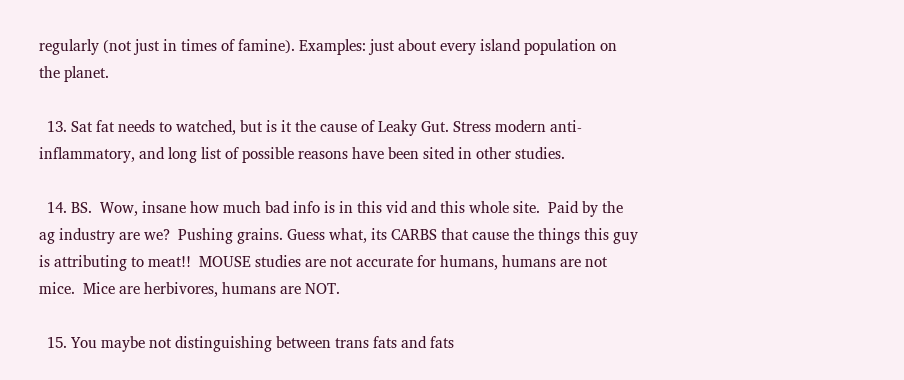regularly (not just in times of famine). Examples: just about every island population on the planet.

  13. Sat fat needs to watched, but is it the cause of Leaky Gut. Stress modern anti-inflammatory, and long list of possible reasons have been sited in other studies.

  14. BS.  Wow, insane how much bad info is in this vid and this whole site.  Paid by the ag industry are we?  Pushing grains. Guess what, its CARBS that cause the things this guy is attributing to meat!!  MOUSE studies are not accurate for humans, humans are not mice.  Mice are herbivores, humans are NOT.

  15. You maybe not distinguishing between trans fats and fats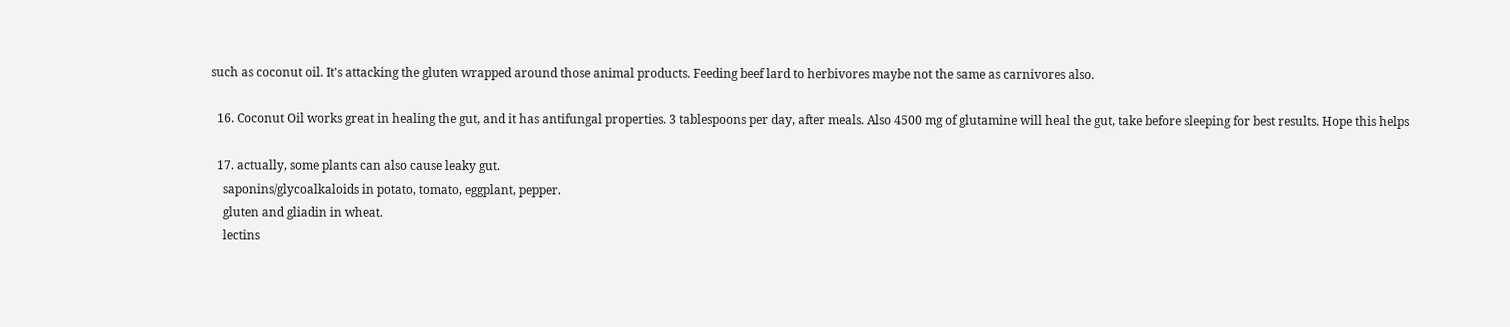such as coconut oil. It's attacking the gluten wrapped around those animal products. Feeding beef lard to herbivores maybe not the same as carnivores also.

  16. Coconut Oil works great in healing the gut, and it has antifungal properties. 3 tablespoons per day, after meals. Also 4500 mg of glutamine will heal the gut, take before sleeping for best results. Hope this helps

  17. actually, some plants can also cause leaky gut.
    saponins/glycoalkaloids in potato, tomato, eggplant, pepper.
    gluten and gliadin in wheat.
    lectins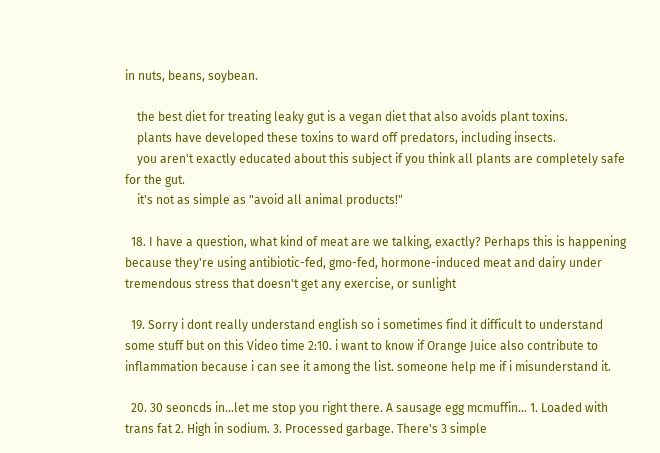in nuts, beans, soybean.

    the best diet for treating leaky gut is a vegan diet that also avoids plant toxins.
    plants have developed these toxins to ward off predators, including insects.
    you aren't exactly educated about this subject if you think all plants are completely safe for the gut.
    it's not as simple as "avoid all animal products!"

  18. I have a question, what kind of meat are we talking, exactly? Perhaps this is happening because they're using antibiotic-fed, gmo-fed, hormone-induced meat and dairy under tremendous stress that doesn't get any exercise, or sunlight

  19. Sorry i dont really understand english so i sometimes find it difficult to understand some stuff but on this Video time 2:10. i want to know if Orange Juice also contribute to inflammation because i can see it among the list. someone help me if i misunderstand it.

  20. 30 seoncds in…let me stop you right there. A sausage egg mcmuffin… 1. Loaded with trans fat 2. High in sodium. 3. Processed garbage. There's 3 simple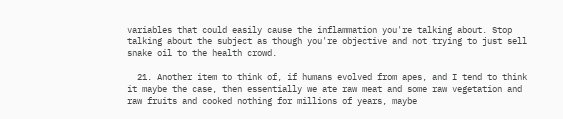variables that could easily cause the inflammation you're talking about. Stop talking about the subject as though you're objective and not trying to just sell snake oil to the health crowd.

  21. Another item to think of, if humans evolved from apes, and I tend to think it maybe the case, then essentially we ate raw meat and some raw vegetation and raw fruits and cooked nothing for millions of years, maybe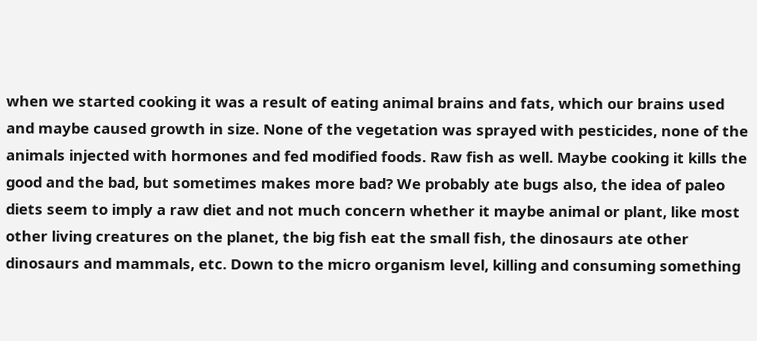when we started cooking it was a result of eating animal brains and fats, which our brains used and maybe caused growth in size. None of the vegetation was sprayed with pesticides, none of the animals injected with hormones and fed modified foods. Raw fish as well. Maybe cooking it kills the good and the bad, but sometimes makes more bad? We probably ate bugs also, the idea of paleo diets seem to imply a raw diet and not much concern whether it maybe animal or plant, like most other living creatures on the planet, the big fish eat the small fish, the dinosaurs ate other dinosaurs and mammals, etc. Down to the micro organism level, killing and consuming something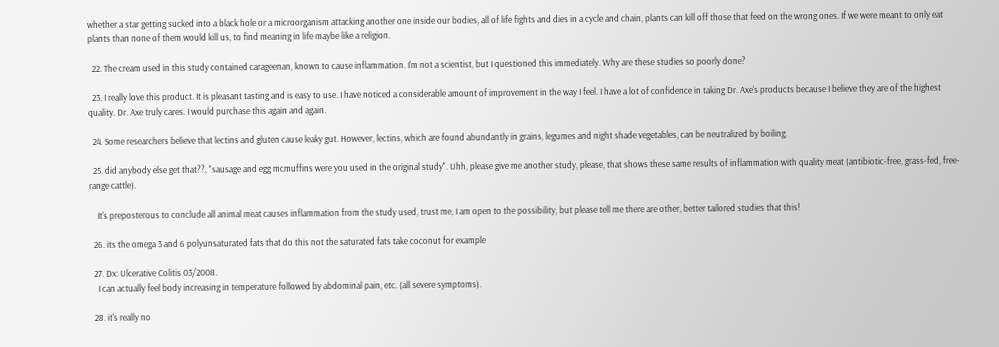whether a star getting sucked into a black hole or a microorganism attacking another one inside our bodies, all of life fights and dies in a cycle and chain, plants can kill off those that feed on the wrong ones. If we were meant to only eat plants than none of them would kill us, to find meaning in life maybe like a religion.

  22. The cream used in this study contained carageenan, known to cause inflammation. I'm not a scientist, but I questioned this immediately. Why are these studies so poorly done?

  23. I really love this product. It is pleasant tasting and is easy to use. I have noticed a considerable amount of improvement in the way I feel. I have a lot of confidence in taking Dr. Axe's products because I believe they are of the highest quality. Dr. Axe truly cares. I would purchase this again and again.

  24. Some researchers believe that lectins and gluten cause leaky gut. However, lectins, which are found abundantly in grains, legumes and night shade vegetables, can be neutralized by boiling.

  25. did anybody else get that??, "sausage and egg mcmuffins were you used in the original study". Uhh, please give me another study, please, that shows these same results of inflammation with quality meat (antibiotic-free, grass-fed, free-range cattle).

    It's preposterous to conclude all animal meat causes inflammation from the study used, trust me, I am open to the possibility, but please tell me there are other, better tailored studies that this!

  26. its the omega 3 and 6 polyunsaturated fats that do this not the saturated fats take coconut for example

  27. Dx: Ulcerative Colitis 03/2008.
    I can actually feel body increasing in temperature followed by abdominal pain, etc. (all severe symptoms).

  28. it's really no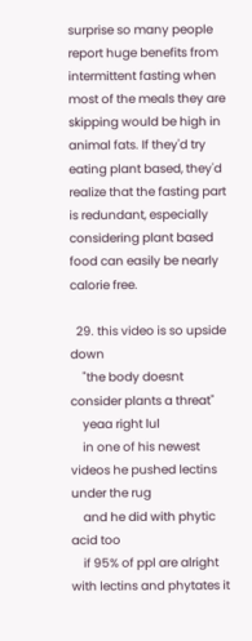surprise so many people report huge benefits from intermittent fasting when most of the meals they are skipping would be high in animal fats. If they'd try eating plant based, they'd realize that the fasting part is redundant, especially considering plant based food can easily be nearly calorie free.

  29. this video is so upside down
    "the body doesnt consider plants a threat"
    yeaa right lul
    in one of his newest videos he pushed lectins under the rug
    and he did with phytic acid too
    if 95% of ppl are alright with lectins and phytates it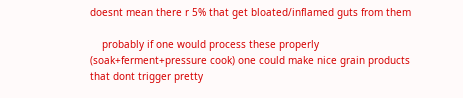doesnt mean there r 5% that get bloated/inflamed guts from them

    probably if one would process these properly (soak+ferment+pressure cook) one could make nice grain products that dont trigger pretty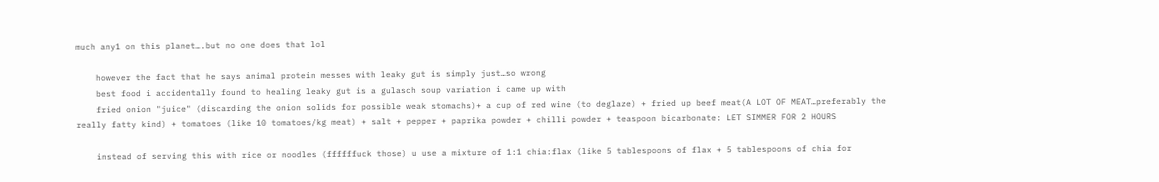much any1 on this planet….but no one does that lol

    however the fact that he says animal protein messes with leaky gut is simply just…so wrong
    best food i accidentally found to healing leaky gut is a gulasch soup variation i came up with
    fried onion "juice" (discarding the onion solids for possible weak stomachs)+ a cup of red wine (to deglaze) + fried up beef meat(A LOT OF MEAT…preferably the really fatty kind) + tomatoes (like 10 tomatoes/kg meat) + salt + pepper + paprika powder + chilli powder + teaspoon bicarbonate: LET SIMMER FOR 2 HOURS

    instead of serving this with rice or noodles (ffffffuck those) u use a mixture of 1:1 chia:flax (like 5 tablespoons of flax + 5 tablespoons of chia for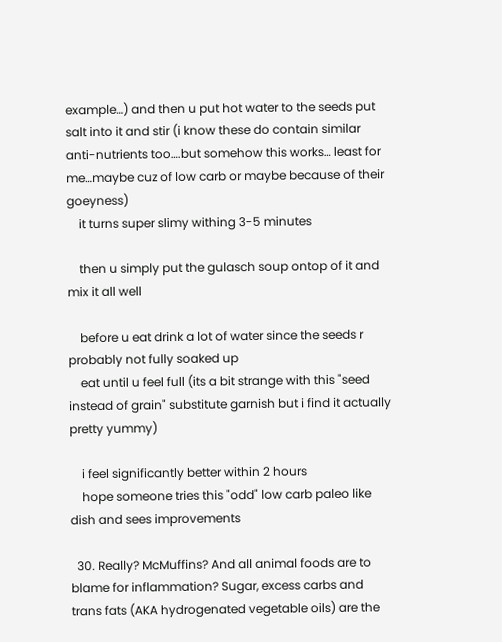example…) and then u put hot water to the seeds put salt into it and stir (i know these do contain similar anti-nutrients too….but somehow this works… least for me…maybe cuz of low carb or maybe because of their goeyness)
    it turns super slimy withing 3-5 minutes

    then u simply put the gulasch soup ontop of it and mix it all well

    before u eat drink a lot of water since the seeds r probably not fully soaked up
    eat until u feel full (its a bit strange with this "seed instead of grain" substitute garnish but i find it actually pretty yummy)

    i feel significantly better within 2 hours
    hope someone tries this "odd" low carb paleo like dish and sees improvements

  30. Really? McMuffins? And all animal foods are to blame for inflammation? Sugar, excess carbs and trans fats (AKA hydrogenated vegetable oils) are the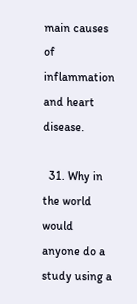main causes of inflammation and heart disease.

  31. Why in the world would anyone do a study using a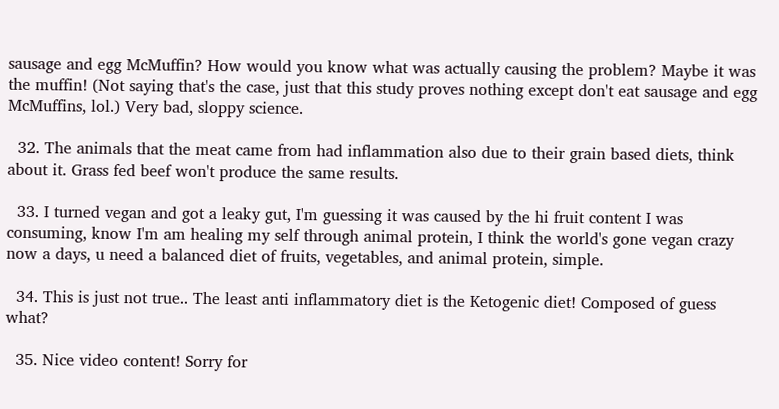sausage and egg McMuffin? How would you know what was actually causing the problem? Maybe it was the muffin! (Not saying that's the case, just that this study proves nothing except don't eat sausage and egg McMuffins, lol.) Very bad, sloppy science.

  32. The animals that the meat came from had inflammation also due to their grain based diets, think about it. Grass fed beef won't produce the same results.

  33. I turned vegan and got a leaky gut, I'm guessing it was caused by the hi fruit content I was consuming, know I'm am healing my self through animal protein, I think the world's gone vegan crazy now a days, u need a balanced diet of fruits, vegetables, and animal protein, simple.

  34. This is just not true.. The least anti inflammatory diet is the Ketogenic diet! Composed of guess what?

  35. Nice video content! Sorry for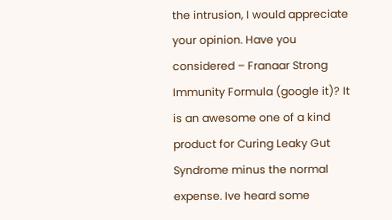the intrusion, I would appreciate your opinion. Have you considered – Franaar Strong Immunity Formula (google it)? It is an awesome one of a kind product for Curing Leaky Gut Syndrome minus the normal expense. Ive heard some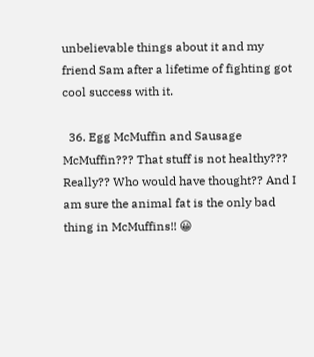unbelievable things about it and my friend Sam after a lifetime of fighting got cool success with it.

  36. Egg McMuffin and Sausage McMuffin??? That stuff is not healthy??? Really?? Who would have thought?? And I am sure the animal fat is the only bad thing in McMuffins!! 😀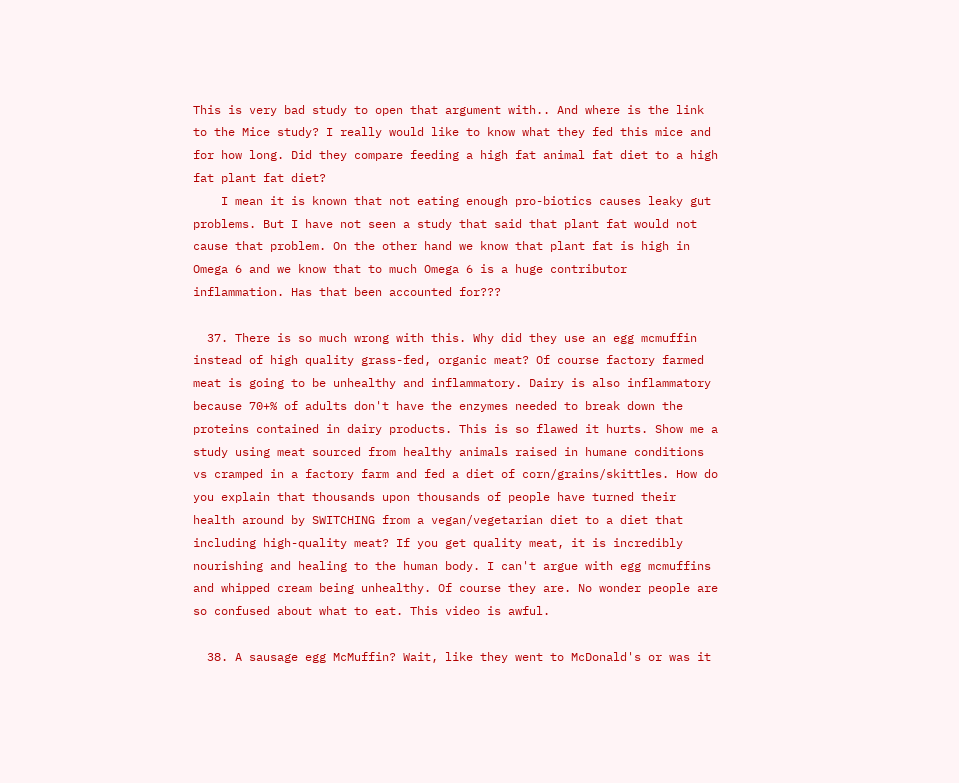This is very bad study to open that argument with.. And where is the link to the Mice study? I really would like to know what they fed this mice and for how long. Did they compare feeding a high fat animal fat diet to a high fat plant fat diet?
    I mean it is known that not eating enough pro-biotics causes leaky gut problems. But I have not seen a study that said that plant fat would not cause that problem. On the other hand we know that plant fat is high in Omega 6 and we know that to much Omega 6 is a huge contributor inflammation. Has that been accounted for???

  37. There is so much wrong with this. Why did they use an egg mcmuffin instead of high quality grass-fed, organic meat? Of course factory farmed meat is going to be unhealthy and inflammatory. Dairy is also inflammatory because 70+% of adults don't have the enzymes needed to break down the proteins contained in dairy products. This is so flawed it hurts. Show me a study using meat sourced from healthy animals raised in humane conditions vs cramped in a factory farm and fed a diet of corn/grains/skittles. How do you explain that thousands upon thousands of people have turned their health around by SWITCHING from a vegan/vegetarian diet to a diet that including high-quality meat? If you get quality meat, it is incredibly nourishing and healing to the human body. I can't argue with egg mcmuffins and whipped cream being unhealthy. Of course they are. No wonder people are so confused about what to eat. This video is awful.

  38. A sausage egg McMuffin? Wait, like they went to McDonald's or was it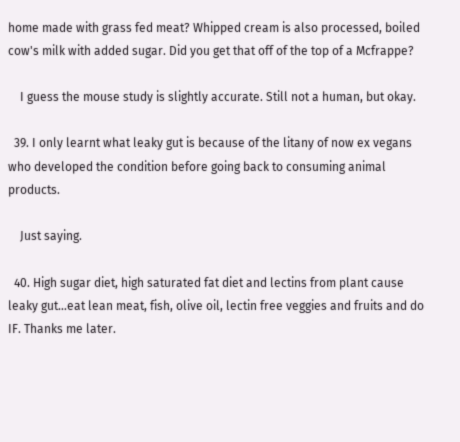home made with grass fed meat? Whipped cream is also processed, boiled cow's milk with added sugar. Did you get that off of the top of a Mcfrappe?

    I guess the mouse study is slightly accurate. Still not a human, but okay.

  39. I only learnt what leaky gut is because of the litany of now ex vegans who developed the condition before going back to consuming animal products.

    Just saying.

  40. High sugar diet, high saturated fat diet and lectins from plant cause leaky gut…eat lean meat, fish, olive oil, lectin free veggies and fruits and do IF. Thanks me later.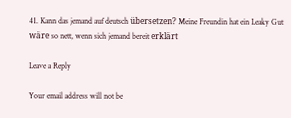41. Kann das jemand auf deutsch übersetzen? Meine Freundin hat ein Leaky Gut wäre so nett, wenn sich jemand bereit erklärt

Leave a Reply

Your email address will not be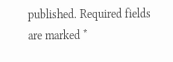published. Required fields are marked *